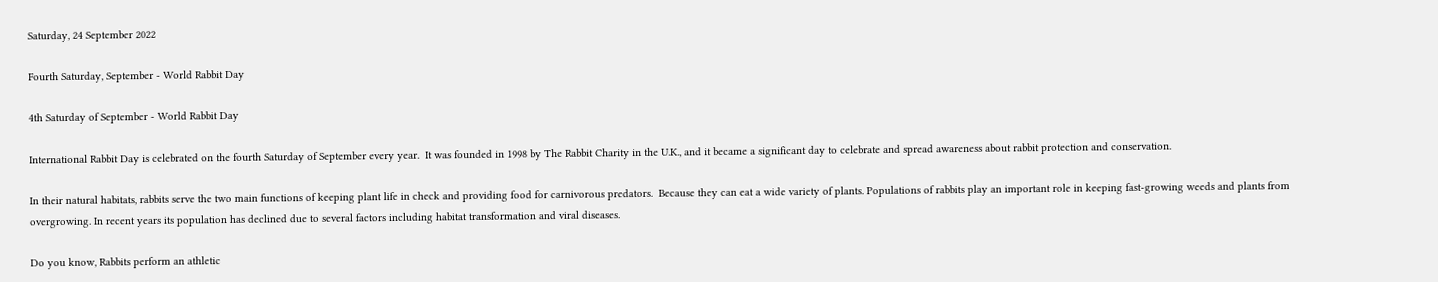Saturday, 24 September 2022

Fourth Saturday, September - World Rabbit Day

4th Saturday of September - World Rabbit Day

International Rabbit Day is celebrated on the fourth Saturday of September every year.  It was founded in 1998 by The Rabbit Charity in the U.K., and it became a significant day to celebrate and spread awareness about rabbit protection and conservation.

In their natural habitats, rabbits serve the two main functions of keeping plant life in check and providing food for carnivorous predators.  Because they can eat a wide variety of plants. Populations of rabbits play an important role in keeping fast-growing weeds and plants from overgrowing. In recent years its population has declined due to several factors including habitat transformation and viral diseases.

Do you know, Rabbits perform an athletic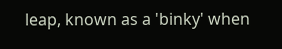leap, known as a 'binky' when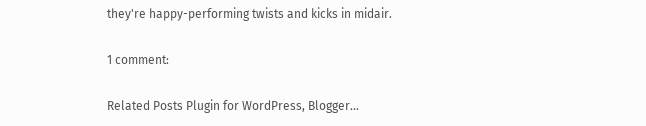they're happy-performing twists and kicks in midair.

1 comment:

Related Posts Plugin for WordPress, Blogger...